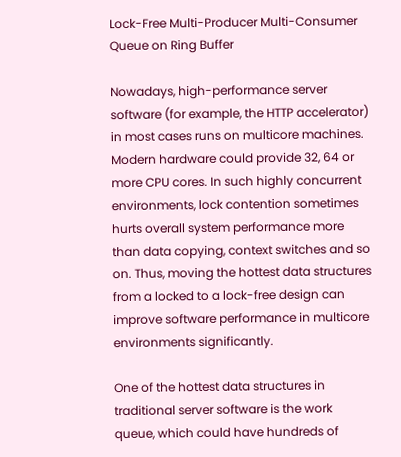Lock-Free Multi-Producer Multi-Consumer Queue on Ring Buffer

Nowadays, high-performance server software (for example, the HTTP accelerator) in most cases runs on multicore machines. Modern hardware could provide 32, 64 or more CPU cores. In such highly concurrent environments, lock contention sometimes hurts overall system performance more than data copying, context switches and so on. Thus, moving the hottest data structures from a locked to a lock-free design can improve software performance in multicore environments significantly.

One of the hottest data structures in traditional server software is the work queue, which could have hundreds of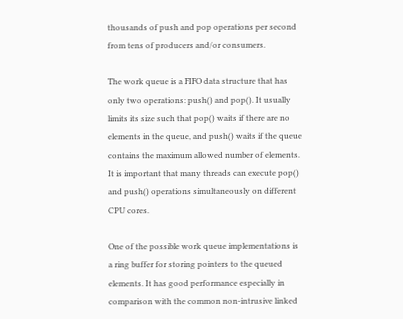thousands of push and pop operations per second from tens of producers and/or consumers.

The work queue is a FIFO data structure that has only two operations: push() and pop(). It usually limits its size such that pop() waits if there are no elements in the queue, and push() waits if the queue contains the maximum allowed number of elements. It is important that many threads can execute pop() and push() operations simultaneously on different CPU cores.

One of the possible work queue implementations is a ring buffer for storing pointers to the queued elements. It has good performance especially in comparison with the common non-intrusive linked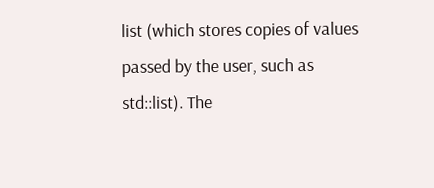list (which stores copies of values passed by the user, such as std::list). The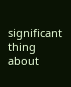significant thing about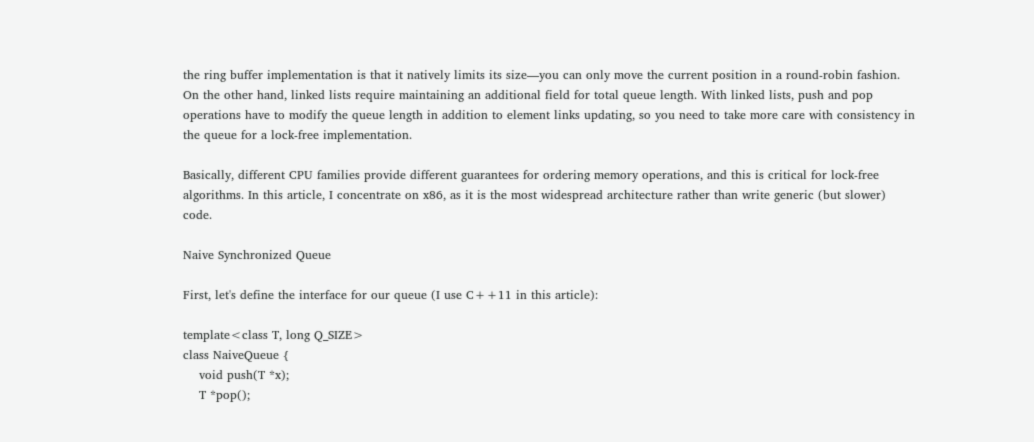the ring buffer implementation is that it natively limits its size—you can only move the current position in a round-robin fashion. On the other hand, linked lists require maintaining an additional field for total queue length. With linked lists, push and pop operations have to modify the queue length in addition to element links updating, so you need to take more care with consistency in the queue for a lock-free implementation.

Basically, different CPU families provide different guarantees for ordering memory operations, and this is critical for lock-free algorithms. In this article, I concentrate on x86, as it is the most widespread architecture rather than write generic (but slower) code.

Naive Synchronized Queue

First, let's define the interface for our queue (I use C++11 in this article):

template<class T, long Q_SIZE>
class NaiveQueue {
    void push(T *x);
    T *pop();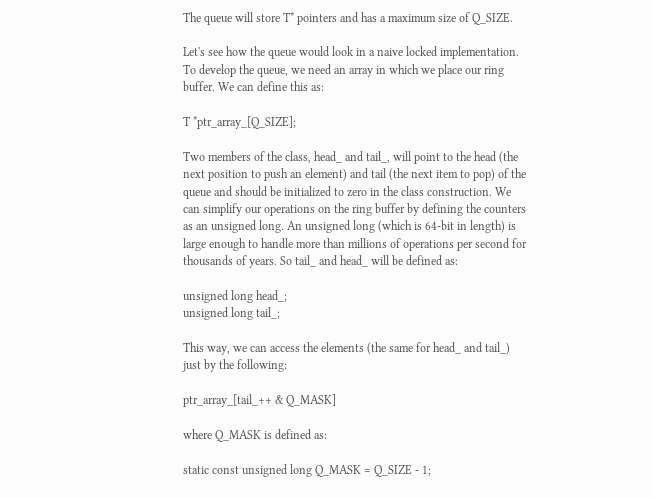The queue will store T* pointers and has a maximum size of Q_SIZE.

Let's see how the queue would look in a naive locked implementation. To develop the queue, we need an array in which we place our ring buffer. We can define this as:

T *ptr_array_[Q_SIZE];

Two members of the class, head_ and tail_, will point to the head (the next position to push an element) and tail (the next item to pop) of the queue and should be initialized to zero in the class construction. We can simplify our operations on the ring buffer by defining the counters as an unsigned long. An unsigned long (which is 64-bit in length) is large enough to handle more than millions of operations per second for thousands of years. So tail_ and head_ will be defined as:

unsigned long head_;
unsigned long tail_;

This way, we can access the elements (the same for head_ and tail_) just by the following:

ptr_array_[tail_++ & Q_MASK]

where Q_MASK is defined as:

static const unsigned long Q_MASK = Q_SIZE - 1;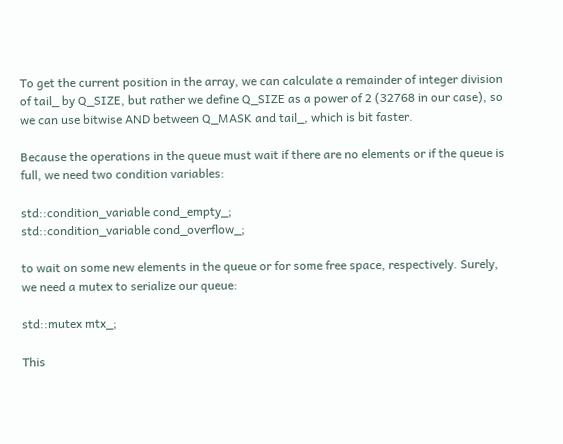To get the current position in the array, we can calculate a remainder of integer division of tail_ by Q_SIZE, but rather we define Q_SIZE as a power of 2 (32768 in our case), so we can use bitwise AND between Q_MASK and tail_, which is bit faster.

Because the operations in the queue must wait if there are no elements or if the queue is full, we need two condition variables:

std::condition_variable cond_empty_;
std::condition_variable cond_overflow_;

to wait on some new elements in the queue or for some free space, respectively. Surely, we need a mutex to serialize our queue:

std::mutex mtx_;

This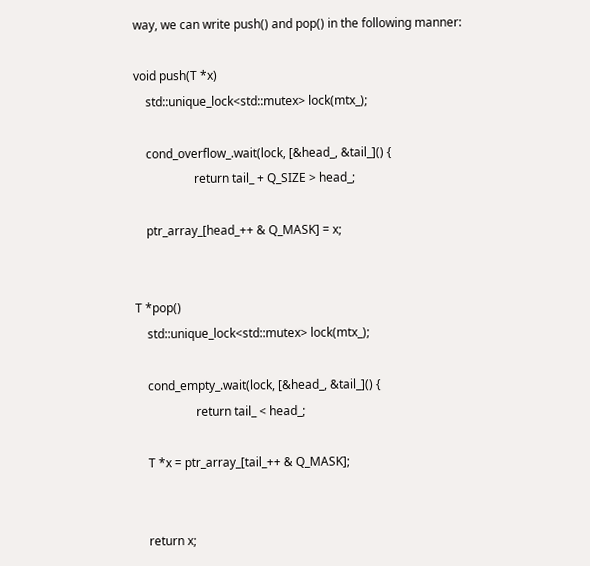way, we can write push() and pop() in the following manner:

void push(T *x)
    std::unique_lock<std::mutex> lock(mtx_);

    cond_overflow_.wait(lock, [&head_, &tail_]() {
                    return tail_ + Q_SIZE > head_;

    ptr_array_[head_++ & Q_MASK] = x;


T *pop()
    std::unique_lock<std::mutex> lock(mtx_);

    cond_empty_.wait(lock, [&head_, &tail_]() {
                    return tail_ < head_;

    T *x = ptr_array_[tail_++ & Q_MASK];


    return x;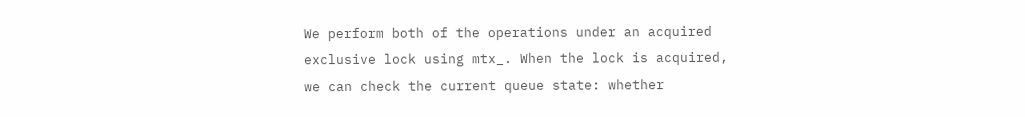We perform both of the operations under an acquired exclusive lock using mtx_. When the lock is acquired, we can check the current queue state: whether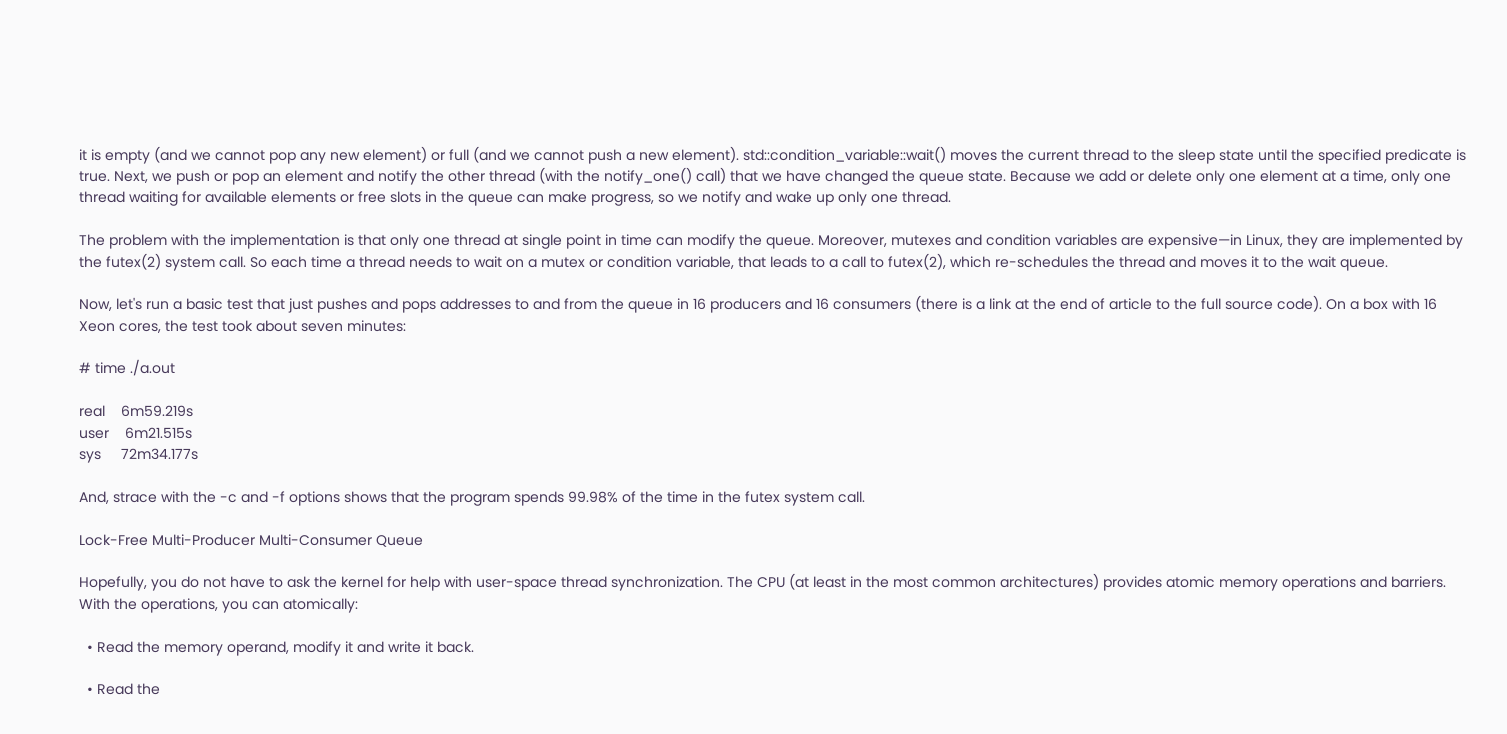it is empty (and we cannot pop any new element) or full (and we cannot push a new element). std::condition_variable::wait() moves the current thread to the sleep state until the specified predicate is true. Next, we push or pop an element and notify the other thread (with the notify_one() call) that we have changed the queue state. Because we add or delete only one element at a time, only one thread waiting for available elements or free slots in the queue can make progress, so we notify and wake up only one thread.

The problem with the implementation is that only one thread at single point in time can modify the queue. Moreover, mutexes and condition variables are expensive—in Linux, they are implemented by the futex(2) system call. So each time a thread needs to wait on a mutex or condition variable, that leads to a call to futex(2), which re-schedules the thread and moves it to the wait queue.

Now, let's run a basic test that just pushes and pops addresses to and from the queue in 16 producers and 16 consumers (there is a link at the end of article to the full source code). On a box with 16 Xeon cores, the test took about seven minutes:

# time ./a.out

real    6m59.219s
user    6m21.515s
sys     72m34.177s

And, strace with the -c and -f options shows that the program spends 99.98% of the time in the futex system call.

Lock-Free Multi-Producer Multi-Consumer Queue

Hopefully, you do not have to ask the kernel for help with user-space thread synchronization. The CPU (at least in the most common architectures) provides atomic memory operations and barriers. With the operations, you can atomically:

  • Read the memory operand, modify it and write it back.

  • Read the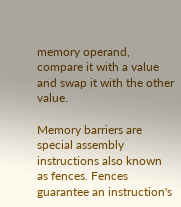memory operand, compare it with a value and swap it with the other value.

Memory barriers are special assembly instructions also known as fences. Fences guarantee an instruction's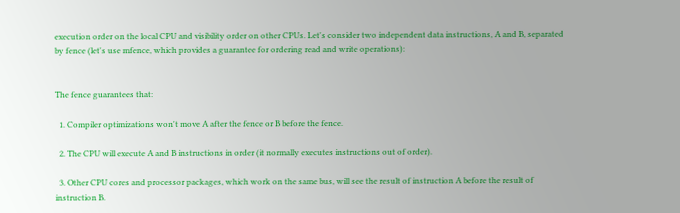execution order on the local CPU and visibility order on other CPUs. Let's consider two independent data instructions, A and B, separated by fence (let's use mfence, which provides a guarantee for ordering read and write operations):


The fence guarantees that:

  1. Compiler optimizations won't move A after the fence or B before the fence.

  2. The CPU will execute A and B instructions in order (it normally executes instructions out of order).

  3. Other CPU cores and processor packages, which work on the same bus, will see the result of instruction A before the result of instruction B.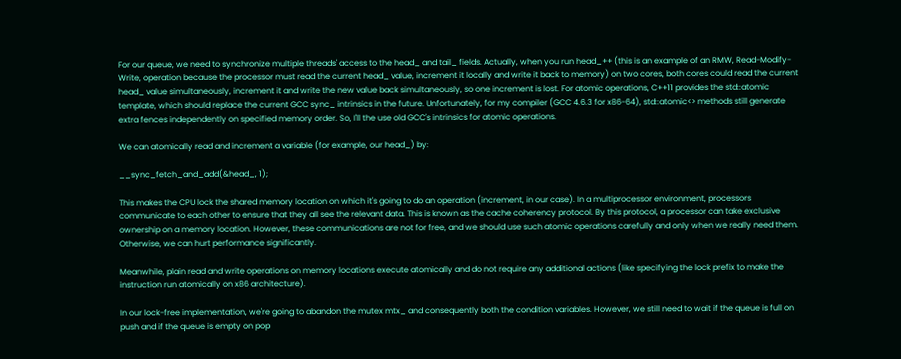For our queue, we need to synchronize multiple threads' access to the head_ and tail_ fields. Actually, when you run head_++ (this is an example of an RMW, Read-Modify-Write, operation because the processor must read the current head_ value, increment it locally and write it back to memory) on two cores, both cores could read the current head_ value simultaneously, increment it and write the new value back simultaneously, so one increment is lost. For atomic operations, C++11 provides the std::atomic template, which should replace the current GCC sync_ intrinsics in the future. Unfortunately, for my compiler (GCC 4.6.3 for x86-64), std::atomic<> methods still generate extra fences independently on specified memory order. So, I'll the use old GCC's intrinsics for atomic operations.

We can atomically read and increment a variable (for example, our head_) by:

__sync_fetch_and_add(&head_, 1);

This makes the CPU lock the shared memory location on which it's going to do an operation (increment, in our case). In a multiprocessor environment, processors communicate to each other to ensure that they all see the relevant data. This is known as the cache coherency protocol. By this protocol, a processor can take exclusive ownership on a memory location. However, these communications are not for free, and we should use such atomic operations carefully and only when we really need them. Otherwise, we can hurt performance significantly.

Meanwhile, plain read and write operations on memory locations execute atomically and do not require any additional actions (like specifying the lock prefix to make the instruction run atomically on x86 architecture).

In our lock-free implementation, we're going to abandon the mutex mtx_ and consequently both the condition variables. However, we still need to wait if the queue is full on push and if the queue is empty on pop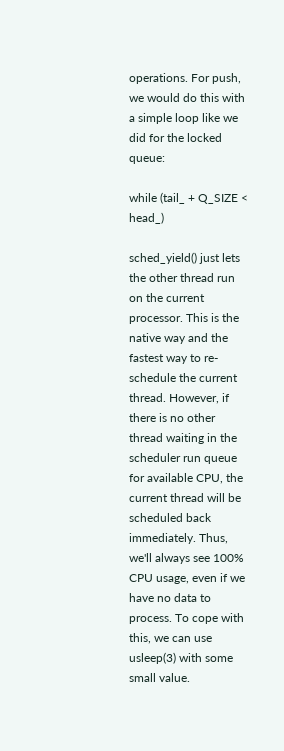operations. For push, we would do this with a simple loop like we did for the locked queue:

while (tail_ + Q_SIZE < head_)

sched_yield() just lets the other thread run on the current processor. This is the native way and the fastest way to re-schedule the current thread. However, if there is no other thread waiting in the scheduler run queue for available CPU, the current thread will be scheduled back immediately. Thus, we'll always see 100% CPU usage, even if we have no data to process. To cope with this, we can use usleep(3) with some small value.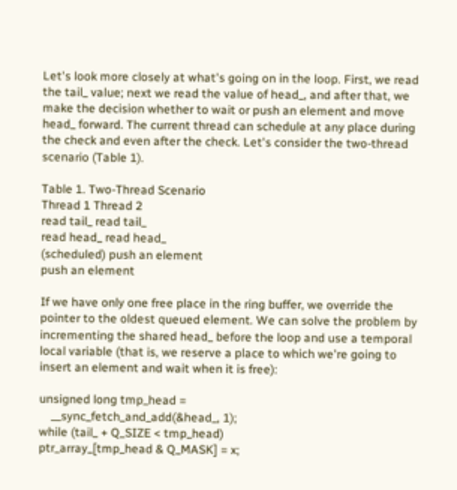Let's look more closely at what's going on in the loop. First, we read the tail_ value; next we read the value of head_, and after that, we make the decision whether to wait or push an element and move head_ forward. The current thread can schedule at any place during the check and even after the check. Let's consider the two-thread scenario (Table 1).

Table 1. Two-Thread Scenario
Thread 1 Thread 2
read tail_ read tail_
read head_ read head_
(scheduled) push an element
push an element

If we have only one free place in the ring buffer, we override the pointer to the oldest queued element. We can solve the problem by incrementing the shared head_ before the loop and use a temporal local variable (that is, we reserve a place to which we're going to insert an element and wait when it is free):

unsigned long tmp_head =
    __sync_fetch_and_add(&head_, 1);
while (tail_ + Q_SIZE < tmp_head)
ptr_array_[tmp_head & Q_MASK] = x;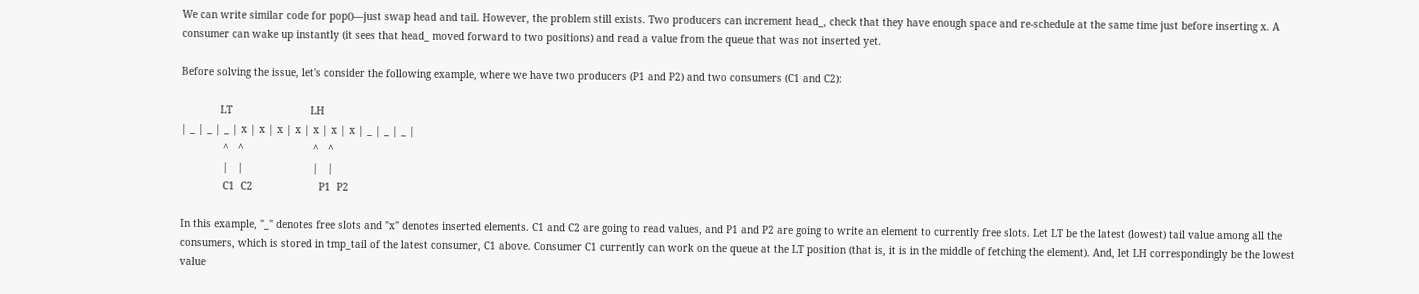We can write similar code for pop()—just swap head and tail. However, the problem still exists. Two producers can increment head_, check that they have enough space and re-schedule at the same time just before inserting x. A consumer can wake up instantly (it sees that head_ moved forward to two positions) and read a value from the queue that was not inserted yet.

Before solving the issue, let's consider the following example, where we have two producers (P1 and P2) and two consumers (C1 and C2):

             LT                          LH
| _ | _ | _ | x | x | x | x | x | x | x | _ | _ | _ |
              ^   ^                       ^   ^
              |   |                       |   |
              C1  C2                      P1  P2

In this example, "_" denotes free slots and "x" denotes inserted elements. C1 and C2 are going to read values, and P1 and P2 are going to write an element to currently free slots. Let LT be the latest (lowest) tail value among all the consumers, which is stored in tmp_tail of the latest consumer, C1 above. Consumer C1 currently can work on the queue at the LT position (that is, it is in the middle of fetching the element). And, let LH correspondingly be the lowest value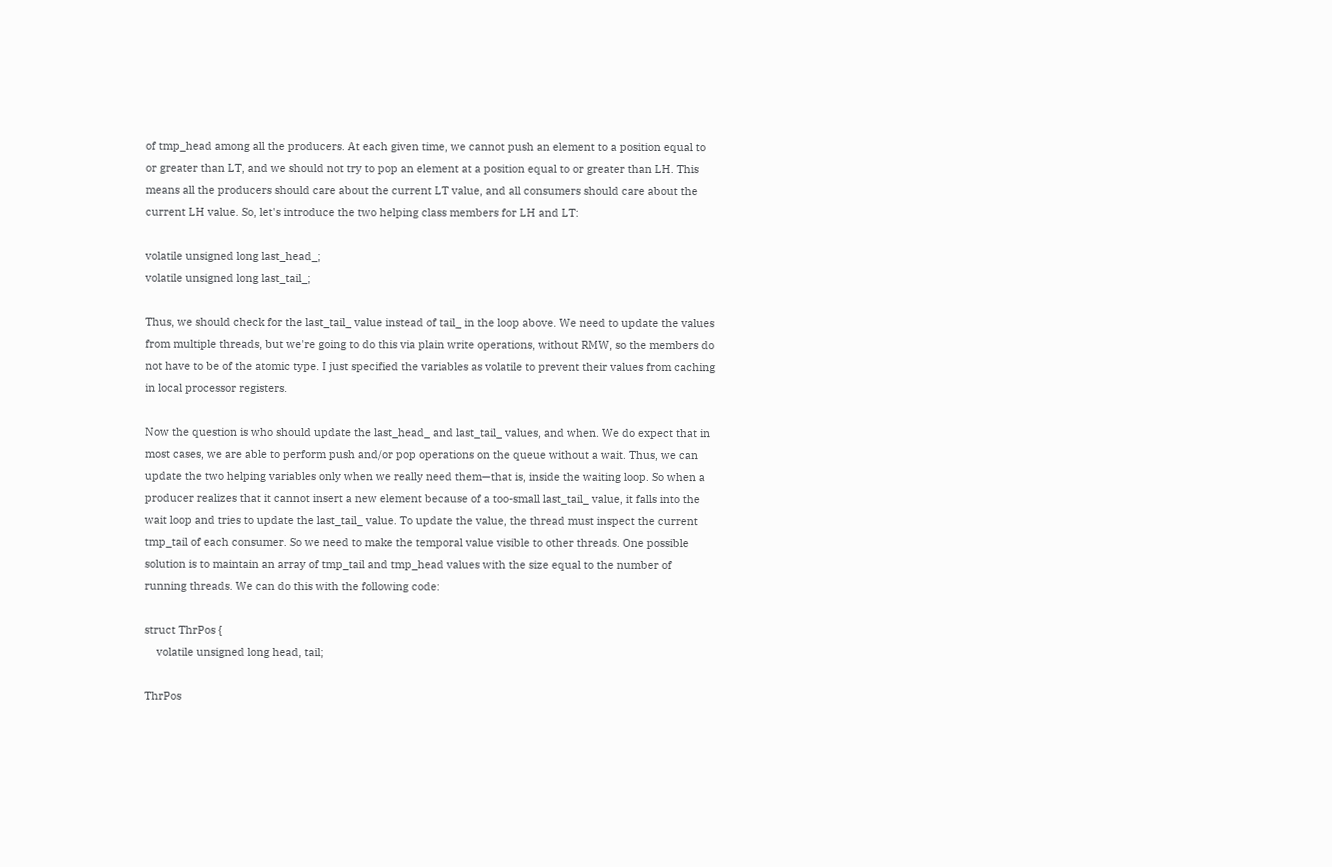of tmp_head among all the producers. At each given time, we cannot push an element to a position equal to or greater than LT, and we should not try to pop an element at a position equal to or greater than LH. This means all the producers should care about the current LT value, and all consumers should care about the current LH value. So, let's introduce the two helping class members for LH and LT:

volatile unsigned long last_head_;
volatile unsigned long last_tail_;

Thus, we should check for the last_tail_ value instead of tail_ in the loop above. We need to update the values from multiple threads, but we're going to do this via plain write operations, without RMW, so the members do not have to be of the atomic type. I just specified the variables as volatile to prevent their values from caching in local processor registers.

Now the question is who should update the last_head_ and last_tail_ values, and when. We do expect that in most cases, we are able to perform push and/or pop operations on the queue without a wait. Thus, we can update the two helping variables only when we really need them—that is, inside the waiting loop. So when a producer realizes that it cannot insert a new element because of a too-small last_tail_ value, it falls into the wait loop and tries to update the last_tail_ value. To update the value, the thread must inspect the current tmp_tail of each consumer. So we need to make the temporal value visible to other threads. One possible solution is to maintain an array of tmp_tail and tmp_head values with the size equal to the number of running threads. We can do this with the following code:

struct ThrPos {
    volatile unsigned long head, tail;

ThrPos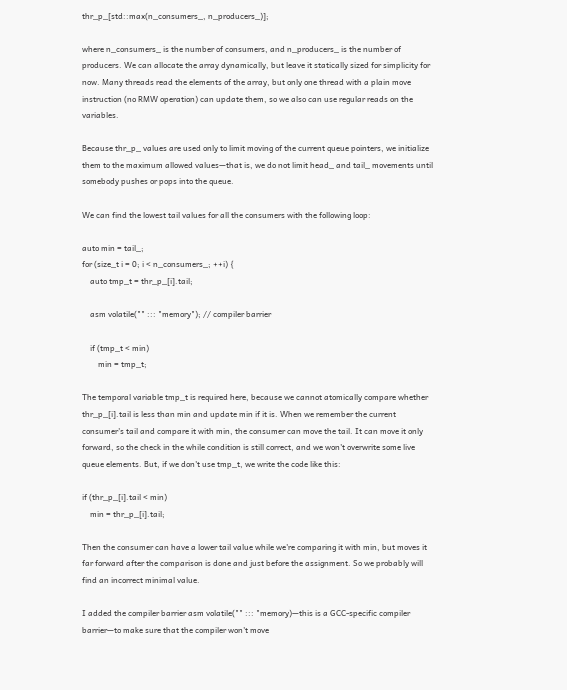thr_p_[std::max(n_consumers_, n_producers_)];

where n_consumers_ is the number of consumers, and n_producers_ is the number of producers. We can allocate the array dynamically, but leave it statically sized for simplicity for now. Many threads read the elements of the array, but only one thread with a plain move instruction (no RMW operation) can update them, so we also can use regular reads on the variables.

Because thr_p_ values are used only to limit moving of the current queue pointers, we initialize them to the maximum allowed values—that is, we do not limit head_ and tail_ movements until somebody pushes or pops into the queue.

We can find the lowest tail values for all the consumers with the following loop:

auto min = tail_;
for (size_t i = 0; i < n_consumers_; ++i) {
    auto tmp_t = thr_p_[i].tail;

    asm volatile("" ::: "memory"); // compiler barrier

    if (tmp_t < min)
        min = tmp_t;

The temporal variable tmp_t is required here, because we cannot atomically compare whether thr_p_[i].tail is less than min and update min if it is. When we remember the current consumer's tail and compare it with min, the consumer can move the tail. It can move it only forward, so the check in the while condition is still correct, and we won't overwrite some live queue elements. But, if we don't use tmp_t, we write the code like this:

if (thr_p_[i].tail < min)
    min = thr_p_[i].tail;

Then the consumer can have a lower tail value while we're comparing it with min, but moves it far forward after the comparison is done and just before the assignment. So we probably will find an incorrect minimal value.

I added the compiler barrier asm volatile("" ::: "memory)—this is a GCC-specific compiler barrier—to make sure that the compiler won't move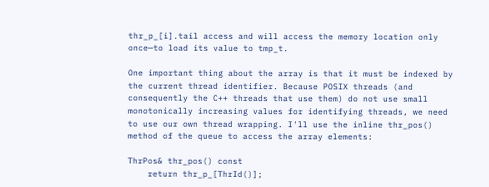thr_p_[i].tail access and will access the memory location only once—to load its value to tmp_t.

One important thing about the array is that it must be indexed by the current thread identifier. Because POSIX threads (and consequently the C++ threads that use them) do not use small monotonically increasing values for identifying threads, we need to use our own thread wrapping. I'll use the inline thr_pos() method of the queue to access the array elements:

ThrPos& thr_pos() const
    return thr_p_[ThrId()];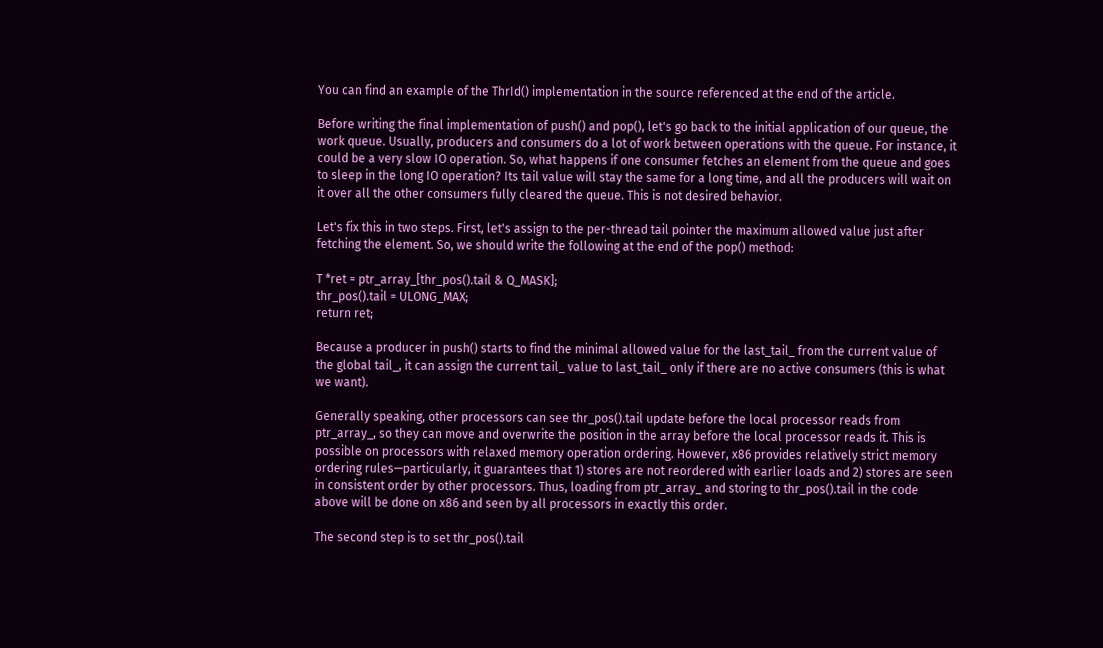You can find an example of the ThrId() implementation in the source referenced at the end of the article.

Before writing the final implementation of push() and pop(), let's go back to the initial application of our queue, the work queue. Usually, producers and consumers do a lot of work between operations with the queue. For instance, it could be a very slow IO operation. So, what happens if one consumer fetches an element from the queue and goes to sleep in the long IO operation? Its tail value will stay the same for a long time, and all the producers will wait on it over all the other consumers fully cleared the queue. This is not desired behavior.

Let's fix this in two steps. First, let's assign to the per-thread tail pointer the maximum allowed value just after fetching the element. So, we should write the following at the end of the pop() method:

T *ret = ptr_array_[thr_pos().tail & Q_MASK];
thr_pos().tail = ULONG_MAX;
return ret;

Because a producer in push() starts to find the minimal allowed value for the last_tail_ from the current value of the global tail_, it can assign the current tail_ value to last_tail_ only if there are no active consumers (this is what we want).

Generally speaking, other processors can see thr_pos().tail update before the local processor reads from ptr_array_, so they can move and overwrite the position in the array before the local processor reads it. This is possible on processors with relaxed memory operation ordering. However, x86 provides relatively strict memory ordering rules—particularly, it guarantees that 1) stores are not reordered with earlier loads and 2) stores are seen in consistent order by other processors. Thus, loading from ptr_array_ and storing to thr_pos().tail in the code above will be done on x86 and seen by all processors in exactly this order.

The second step is to set thr_pos().tail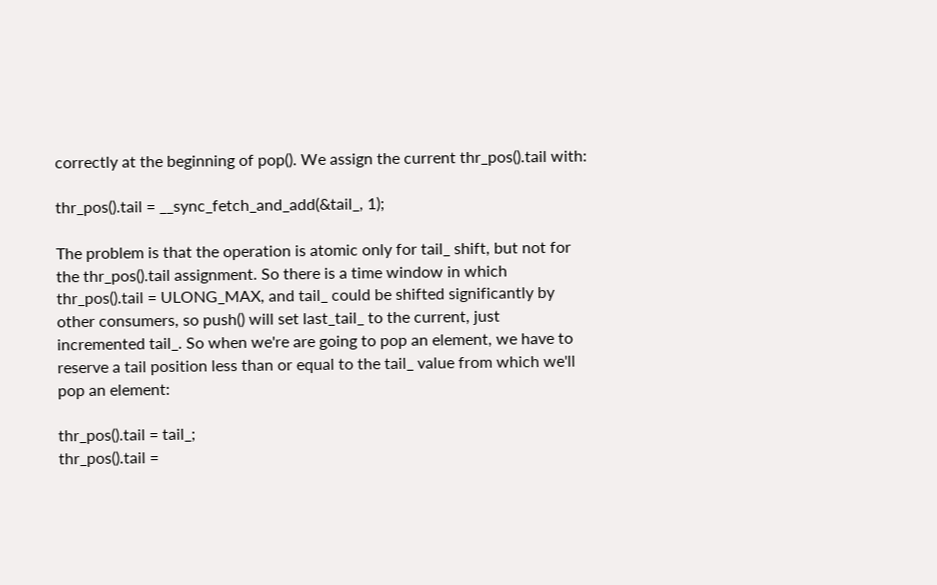correctly at the beginning of pop(). We assign the current thr_pos().tail with:

thr_pos().tail = __sync_fetch_and_add(&tail_, 1);

The problem is that the operation is atomic only for tail_ shift, but not for the thr_pos().tail assignment. So there is a time window in which thr_pos().tail = ULONG_MAX, and tail_ could be shifted significantly by other consumers, so push() will set last_tail_ to the current, just incremented tail_. So when we're are going to pop an element, we have to reserve a tail position less than or equal to the tail_ value from which we'll pop an element:

thr_pos().tail = tail_;
thr_pos().tail =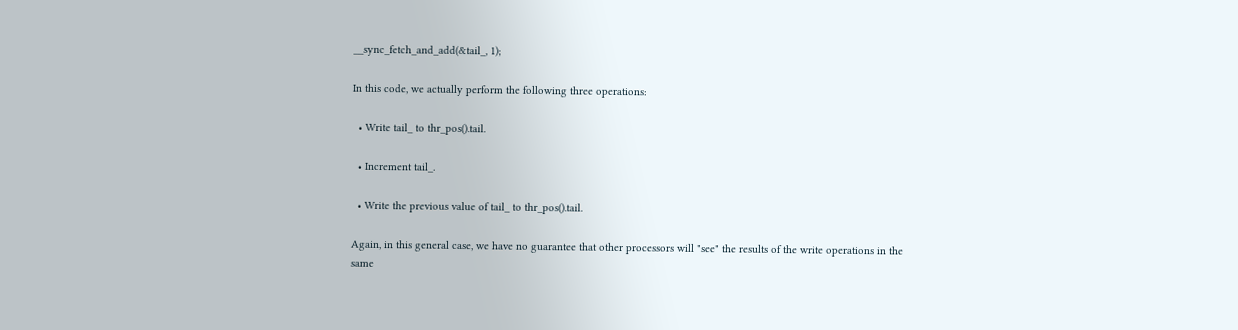__sync_fetch_and_add(&tail_, 1);

In this code, we actually perform the following three operations:

  • Write tail_ to thr_pos().tail.

  • Increment tail_.

  • Write the previous value of tail_ to thr_pos().tail.

Again, in this general case, we have no guarantee that other processors will "see" the results of the write operations in the same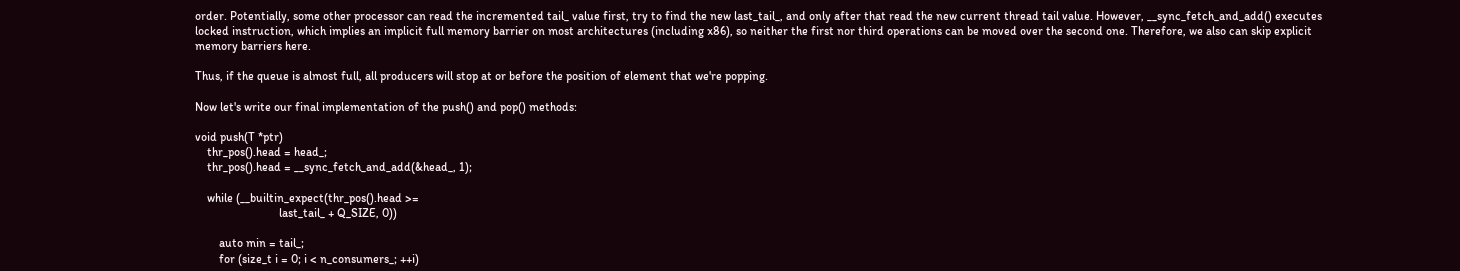order. Potentially, some other processor can read the incremented tail_ value first, try to find the new last_tail_, and only after that read the new current thread tail value. However, __sync_fetch_and_add() executes locked instruction, which implies an implicit full memory barrier on most architectures (including x86), so neither the first nor third operations can be moved over the second one. Therefore, we also can skip explicit memory barriers here.

Thus, if the queue is almost full, all producers will stop at or before the position of element that we're popping.

Now let's write our final implementation of the push() and pop() methods:

void push(T *ptr)
    thr_pos().head = head_;
    thr_pos().head = __sync_fetch_and_add(&head_, 1);

    while (__builtin_expect(thr_pos().head >=
                            last_tail_ + Q_SIZE, 0))

        auto min = tail_;
        for (size_t i = 0; i < n_consumers_; ++i)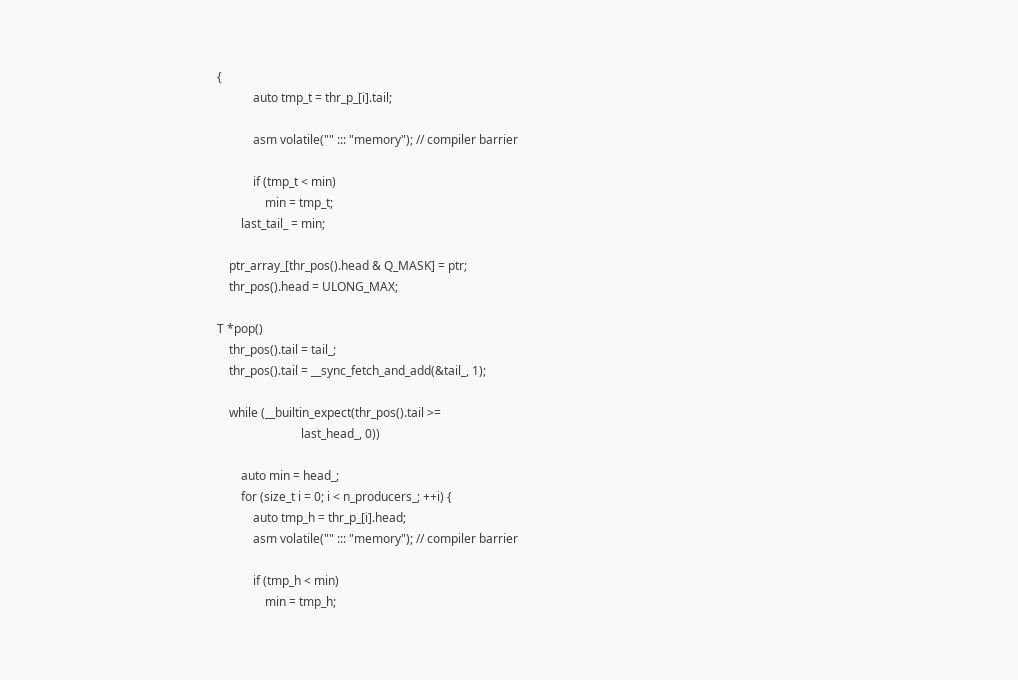{
            auto tmp_t = thr_p_[i].tail;

            asm volatile("" ::: "memory"); // compiler barrier

            if (tmp_t < min)
                min = tmp_t;
        last_tail_ = min;

    ptr_array_[thr_pos().head & Q_MASK] = ptr;
    thr_pos().head = ULONG_MAX;

T *pop()
    thr_pos().tail = tail_;
    thr_pos().tail = __sync_fetch_and_add(&tail_, 1);

    while (__builtin_expect(thr_pos().tail >=
                            last_head_, 0))

        auto min = head_;
        for (size_t i = 0; i < n_producers_; ++i) {
            auto tmp_h = thr_p_[i].head;
            asm volatile("" ::: "memory"); // compiler barrier

            if (tmp_h < min)
                min = tmp_h;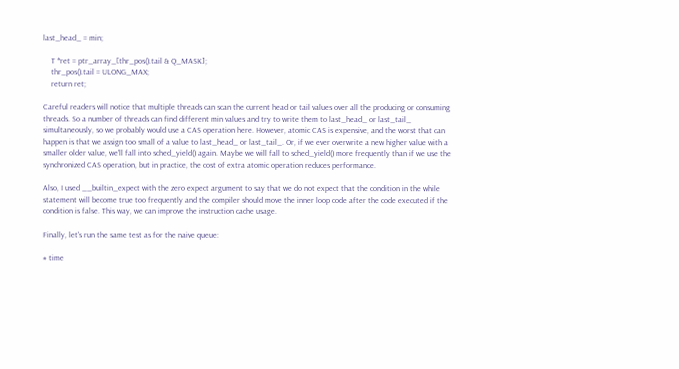last_head_ = min;

    T *ret = ptr_array_[thr_pos().tail & Q_MASK];
    thr_pos().tail = ULONG_MAX;
    return ret;

Careful readers will notice that multiple threads can scan the current head or tail values over all the producing or consuming threads. So a number of threads can find different min values and try to write them to last_head_ or last_tail_ simultaneously, so we probably would use a CAS operation here. However, atomic CAS is expensive, and the worst that can happen is that we assign too small of a value to last_head_ or last_tail_. Or, if we ever overwrite a new higher value with a smaller older value, we'll fall into sched_yield() again. Maybe we will fall to sched_yield() more frequently than if we use the synchronized CAS operation, but in practice, the cost of extra atomic operation reduces performance.

Also, I used __builtin_expect with the zero expect argument to say that we do not expect that the condition in the while statement will become true too frequently and the compiler should move the inner loop code after the code executed if the condition is false. This way, we can improve the instruction cache usage.

Finally, let's run the same test as for the naive queue:

# time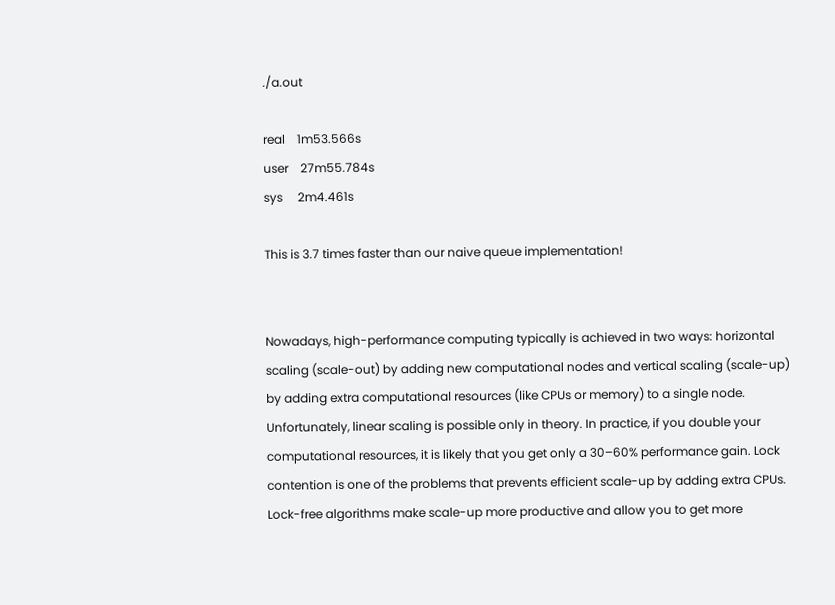./a.out

real    1m53.566s
user    27m55.784s
sys     2m4.461s

This is 3.7 times faster than our naive queue implementation!


Nowadays, high-performance computing typically is achieved in two ways: horizontal scaling (scale-out) by adding new computational nodes and vertical scaling (scale-up) by adding extra computational resources (like CPUs or memory) to a single node. Unfortunately, linear scaling is possible only in theory. In practice, if you double your computational resources, it is likely that you get only a 30–60% performance gain. Lock contention is one of the problems that prevents efficient scale-up by adding extra CPUs. Lock-free algorithms make scale-up more productive and allow you to get more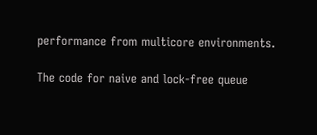performance from multicore environments.

The code for naive and lock-free queue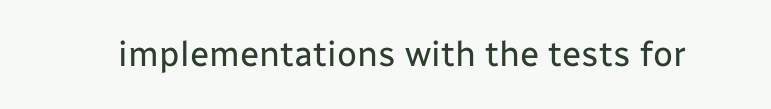implementations with the tests for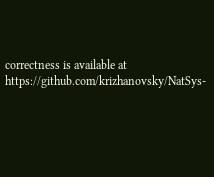correctness is available at https://github.com/krizhanovsky/NatSys-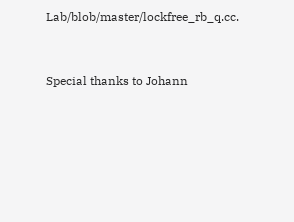Lab/blob/master/lockfree_rb_q.cc.


Special thanks to Johann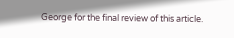George for the final review of this article.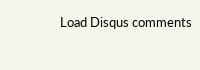Load Disqus comments